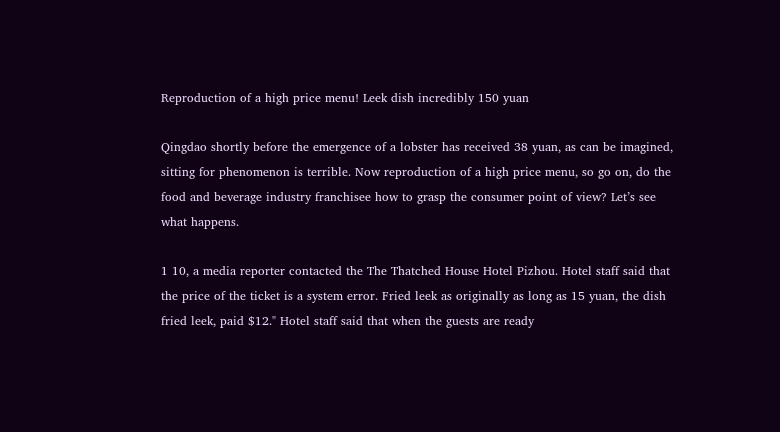Reproduction of a high price menu! Leek dish incredibly 150 yuan

Qingdao shortly before the emergence of a lobster has received 38 yuan, as can be imagined, sitting for phenomenon is terrible. Now reproduction of a high price menu, so go on, do the food and beverage industry franchisee how to grasp the consumer point of view? Let’s see what happens.

1 10, a media reporter contacted the The Thatched House Hotel Pizhou. Hotel staff said that the price of the ticket is a system error. Fried leek as originally as long as 15 yuan, the dish fried leek, paid $12." Hotel staff said that when the guests are ready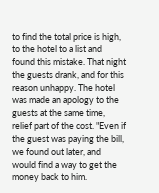to find the total price is high, to the hotel to a list and found this mistake. That night the guests drank, and for this reason unhappy. The hotel was made an apology to the guests at the same time, relief part of the cost. "Even if the guest was paying the bill, we found out later, and would find a way to get the money back to him.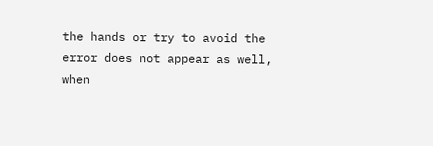the hands or try to avoid the error does not appear as well, when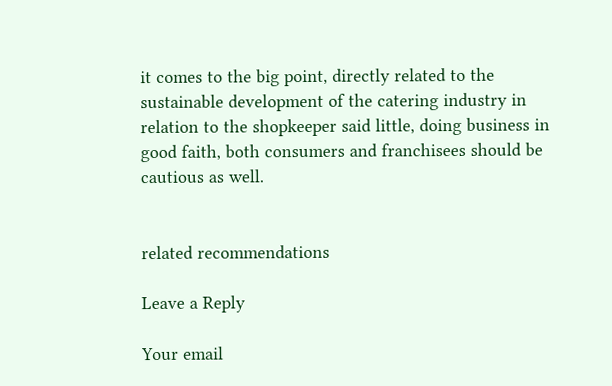it comes to the big point, directly related to the sustainable development of the catering industry in relation to the shopkeeper said little, doing business in good faith, both consumers and franchisees should be cautious as well.


related recommendations

Leave a Reply

Your email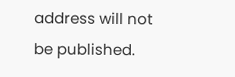address will not be published.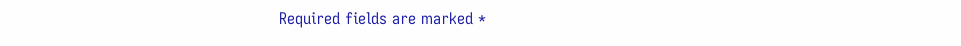Required fields are marked *